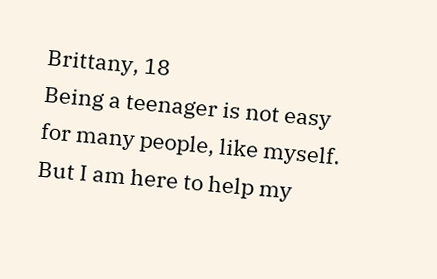Brittany, 18
Being a teenager is not easy for many people, like myself. But I am here to help my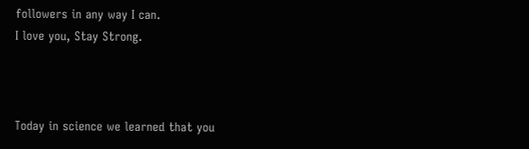followers in any way I can.
I love you, Stay Strong.



Today in science we learned that you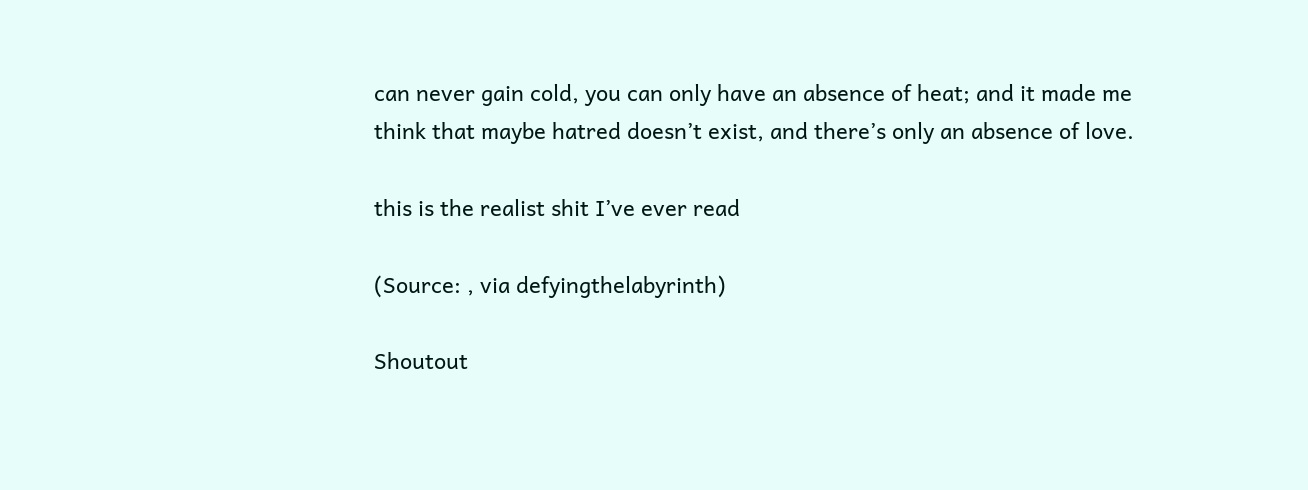can never gain cold, you can only have an absence of heat; and it made me think that maybe hatred doesn’t exist, and there’s only an absence of love.

this is the realist shit I’ve ever read

(Source: , via defyingthelabyrinth)

Shoutout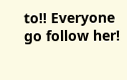to!! Everyone go follow her!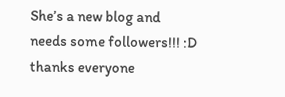She’s a new blog and needs some followers!!! :D thanks everyone